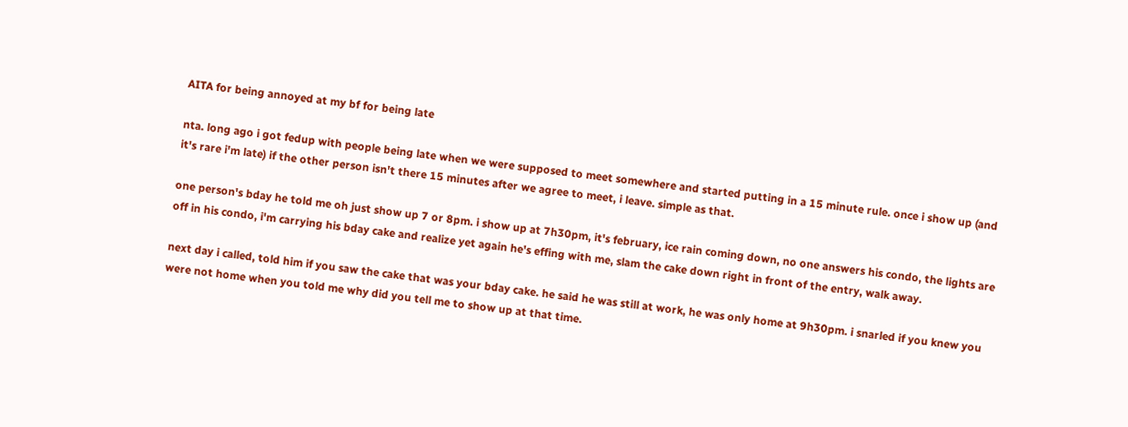AITA for being annoyed at my bf for being late

nta. long ago i got fedup with people being late when we were supposed to meet somewhere and started putting in a 15 minute rule. once i show up (and it's rare i'm late) if the other person isn't there 15 minutes after we agree to meet, i leave. simple as that.

one person's bday he told me oh just show up 7 or 8pm. i show up at 7h30pm, it's february, ice rain coming down, no one answers his condo, the lights are off in his condo, i'm carrying his bday cake and realize yet again he's effing with me, slam the cake down right in front of the entry, walk away.

next day i called, told him if you saw the cake that was your bday cake. he said he was still at work, he was only home at 9h30pm. i snarled if you knew you were not home when you told me why did you tell me to show up at that time.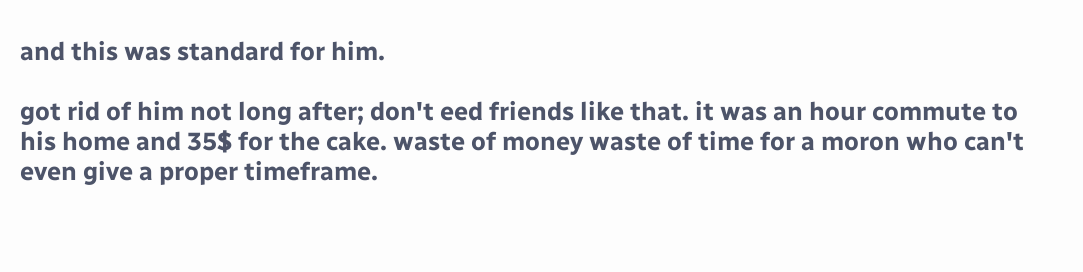and this was standard for him.

got rid of him not long after; don't eed friends like that. it was an hour commute to his home and 35$ for the cake. waste of money waste of time for a moron who can't even give a proper timeframe.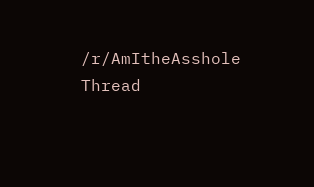/r/AmItheAsshole Thread